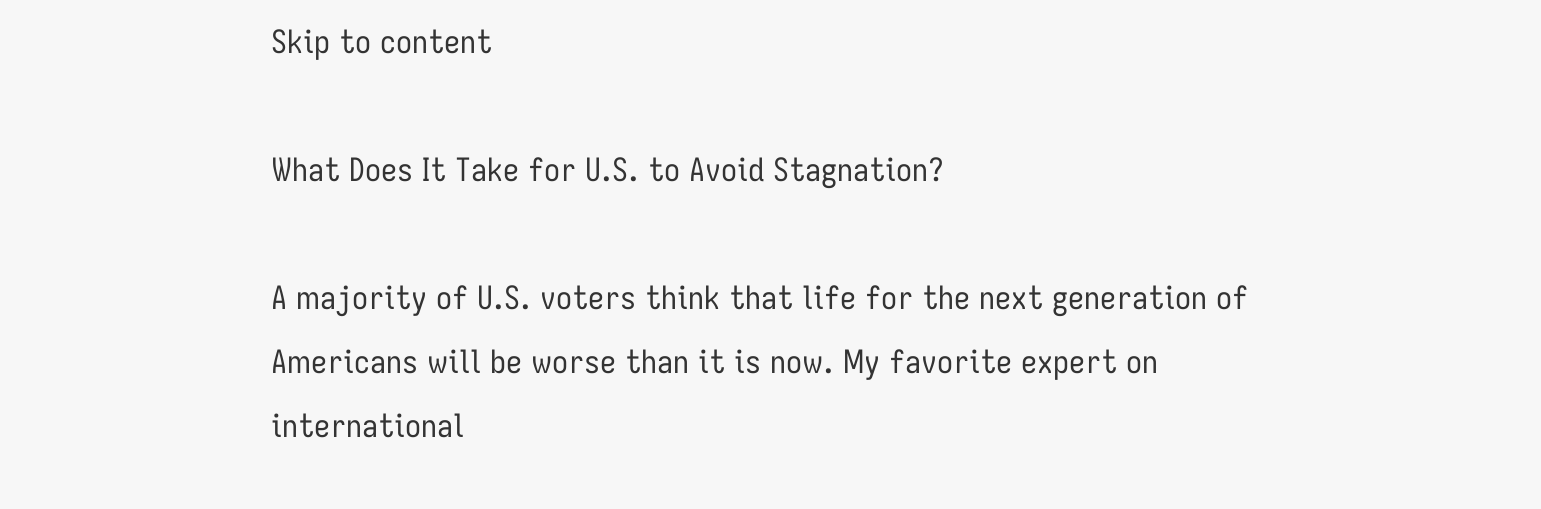Skip to content

What Does It Take for U.S. to Avoid Stagnation?

A majority of U.S. voters think that life for the next generation of Americans will be worse than it is now. My favorite expert on international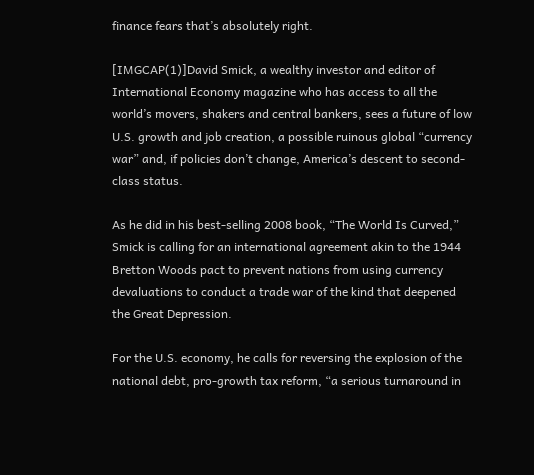finance fears that’s absolutely right.

[IMGCAP(1)]David Smick, a wealthy investor and editor of International Economy magazine who has access to all the world’s movers, shakers and central bankers, sees a future of low U.S. growth and job creation, a possible ruinous global “currency war” and, if policies don’t change, America’s descent to second-class status.

As he did in his best-selling 2008 book, “The World Is Curved,” Smick is calling for an international agreement akin to the 1944 Bretton Woods pact to prevent nations from using currency devaluations to conduct a trade war of the kind that deepened the Great Depression.

For the U.S. economy, he calls for reversing the explosion of the national debt, pro-growth tax reform, “a serious turnaround in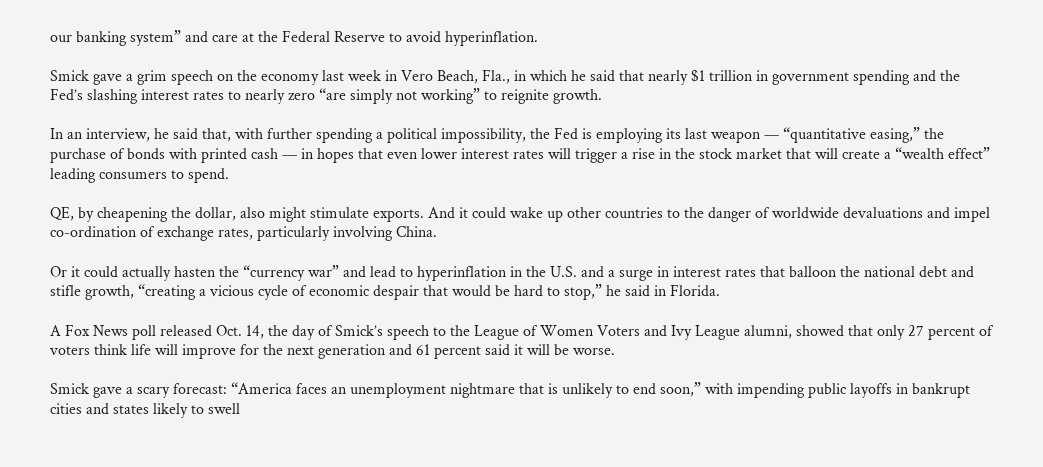our banking system” and care at the Federal Reserve to avoid hyperinflation.

Smick gave a grim speech on the economy last week in Vero Beach, Fla., in which he said that nearly $1 trillion in government spending and the Fed’s slashing interest rates to nearly zero “are simply not working” to reignite growth.

In an interview, he said that, with further spending a political impossibility, the Fed is employing its last weapon — “quantitative easing,” the purchase of bonds with printed cash — in hopes that even lower interest rates will trigger a rise in the stock market that will create a “wealth effect” leading consumers to spend.

QE, by cheapening the dollar, also might stimulate exports. And it could wake up other countries to the danger of worldwide devaluations and impel co-ordination of exchange rates, particularly involving China.

Or it could actually hasten the “currency war” and lead to hyperinflation in the U.S. and a surge in interest rates that balloon the national debt and stifle growth, “creating a vicious cycle of economic despair that would be hard to stop,” he said in Florida.

A Fox News poll released Oct. 14, the day of Smick’s speech to the League of Women Voters and Ivy League alumni, showed that only 27 percent of voters think life will improve for the next generation and 61 percent said it will be worse.

Smick gave a scary forecast: “America faces an unemployment nightmare that is unlikely to end soon,” with impending public layoffs in bankrupt cities and states likely to swell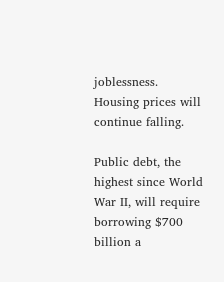joblessness. Housing prices will continue falling.

Public debt, the highest since World War II, will require borrowing $700 billion a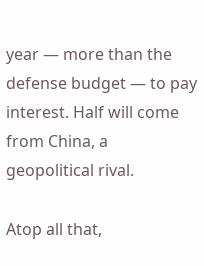year — more than the defense budget — to pay interest. Half will come from China, a geopolitical rival.

Atop all that,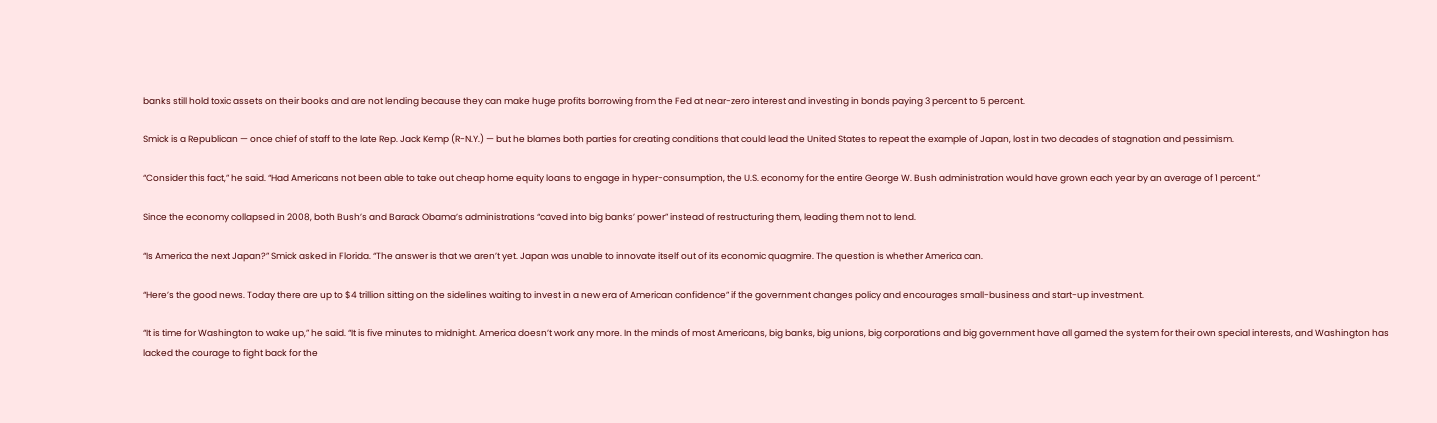banks still hold toxic assets on their books and are not lending because they can make huge profits borrowing from the Fed at near-zero interest and investing in bonds paying 3 percent to 5 percent.

Smick is a Republican — once chief of staff to the late Rep. Jack Kemp (R-N.Y.) — but he blames both parties for creating conditions that could lead the United States to repeat the example of Japan, lost in two decades of stagnation and pessimism.

“Consider this fact,” he said. “Had Americans not been able to take out cheap home equity loans to engage in hyper-consumption, the U.S. economy for the entire George W. Bush administration would have grown each year by an average of 1 percent.”

Since the economy collapsed in 2008, both Bush’s and Barack Obama’s administrations “caved into big banks’ power” instead of restructuring them, leading them not to lend.

“Is America the next Japan?” Smick asked in Florida. “The answer is that we aren’t yet. Japan was unable to innovate itself out of its economic quagmire. The question is whether America can.

“Here’s the good news. Today there are up to $4 trillion sitting on the sidelines waiting to invest in a new era of American confidence” if the government changes policy and encourages small-business and start-up investment.

“It is time for Washington to wake up,” he said. “It is five minutes to midnight. America doesn’t work any more. In the minds of most Americans, big banks, big unions, big corporations and big government have all gamed the system for their own special interests, and Washington has lacked the courage to fight back for the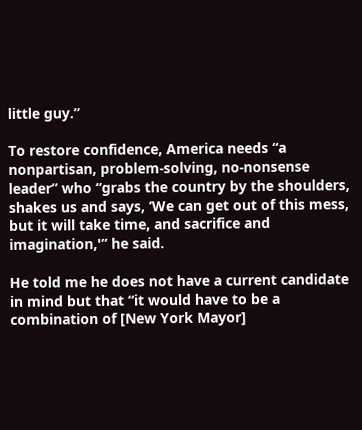little guy.”

To restore confidence, America needs “a nonpartisan, problem-solving, no-nonsense leader” who “grabs the country by the shoulders, shakes us and says, ‘We can get out of this mess, but it will take time, and sacrifice and imagination,'” he said.

He told me he does not have a current candidate in mind but that “it would have to be a combination of [New York Mayor]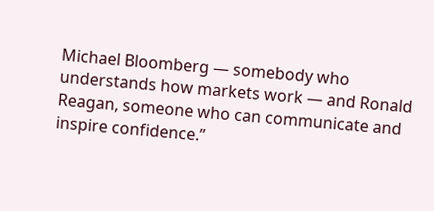Michael Bloomberg — somebody who understands how markets work — and Ronald Reagan, someone who can communicate and inspire confidence.”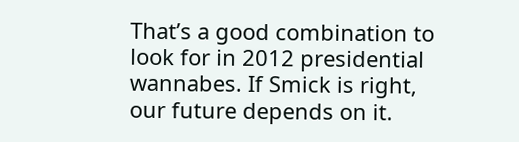That’s a good combination to look for in 2012 presidential wannabes. If Smick is right, our future depends on it.